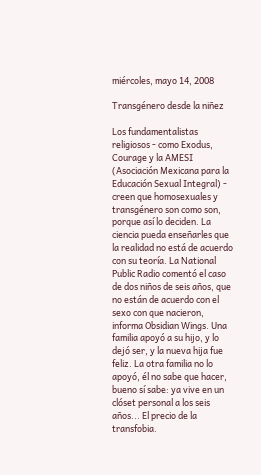miércoles, mayo 14, 2008

Transgénero desde la niñez

Los fundamentalistas religiosos - como Exodus, Courage y la AMESI (Asociación Mexicana para la Educación Sexual Integral) - creen que homosexuales y transgénero son como son, porque así lo deciden. La ciencia pueda enseñarles que la realidad no está de acuerdo con su teoría. La National Public Radio comentó el caso de dos niños de seis años, que no están de acuerdo con el sexo con que nacieron, informa Obsidian Wings. Una familia apoyó a su hijo, y lo dejó ser, y la nueva hija fue feliz. La otra familia no lo apoyó, él no sabe que hacer, bueno sí sabe: ya vive en un clóset personal a los seis años... El precio de la transfobia.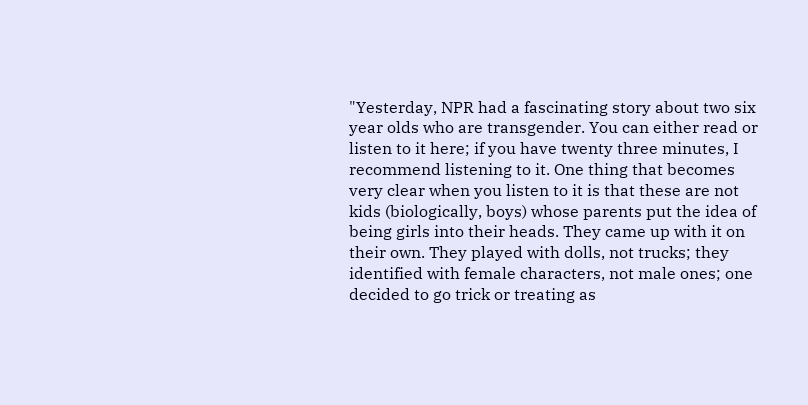"Yesterday, NPR had a fascinating story about two six year olds who are transgender. You can either read or listen to it here; if you have twenty three minutes, I recommend listening to it. One thing that becomes very clear when you listen to it is that these are not kids (biologically, boys) whose parents put the idea of being girls into their heads. They came up with it on their own. They played with dolls, not trucks; they identified with female characters, not male ones; one decided to go trick or treating as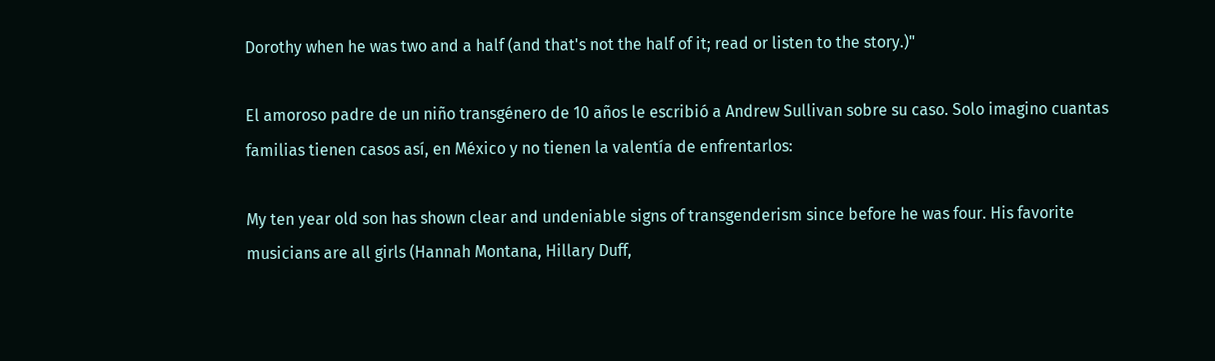Dorothy when he was two and a half (and that's not the half of it; read or listen to the story.)"

El amoroso padre de un niño transgénero de 10 años le escribió a Andrew Sullivan sobre su caso. Solo imagino cuantas familias tienen casos así, en México y no tienen la valentía de enfrentarlos:

My ten year old son has shown clear and undeniable signs of transgenderism since before he was four. His favorite musicians are all girls (Hannah Montana, Hillary Duff,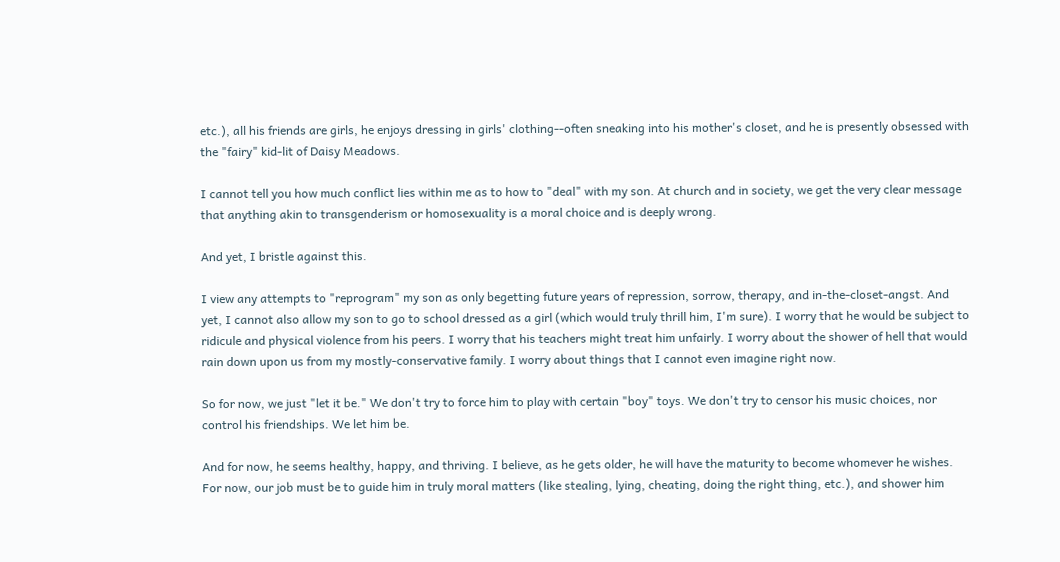etc.), all his friends are girls, he enjoys dressing in girls' clothing--often sneaking into his mother's closet, and he is presently obsessed with the "fairy" kid-lit of Daisy Meadows.

I cannot tell you how much conflict lies within me as to how to "deal" with my son. At church and in society, we get the very clear message that anything akin to transgenderism or homosexuality is a moral choice and is deeply wrong.

And yet, I bristle against this.

I view any attempts to "reprogram" my son as only begetting future years of repression, sorrow, therapy, and in-the-closet-angst. And yet, I cannot also allow my son to go to school dressed as a girl (which would truly thrill him, I'm sure). I worry that he would be subject to ridicule and physical violence from his peers. I worry that his teachers might treat him unfairly. I worry about the shower of hell that would rain down upon us from my mostly-conservative family. I worry about things that I cannot even imagine right now.

So for now, we just "let it be." We don't try to force him to play with certain "boy" toys. We don't try to censor his music choices, nor control his friendships. We let him be.

And for now, he seems healthy, happy, and thriving. I believe, as he gets older, he will have the maturity to become whomever he wishes. For now, our job must be to guide him in truly moral matters (like stealing, lying, cheating, doing the right thing, etc.), and shower him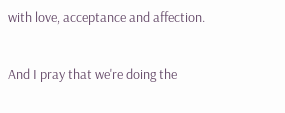with love, acceptance and affection.

And I pray that we're doing the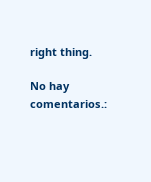right thing.

No hay comentarios.: